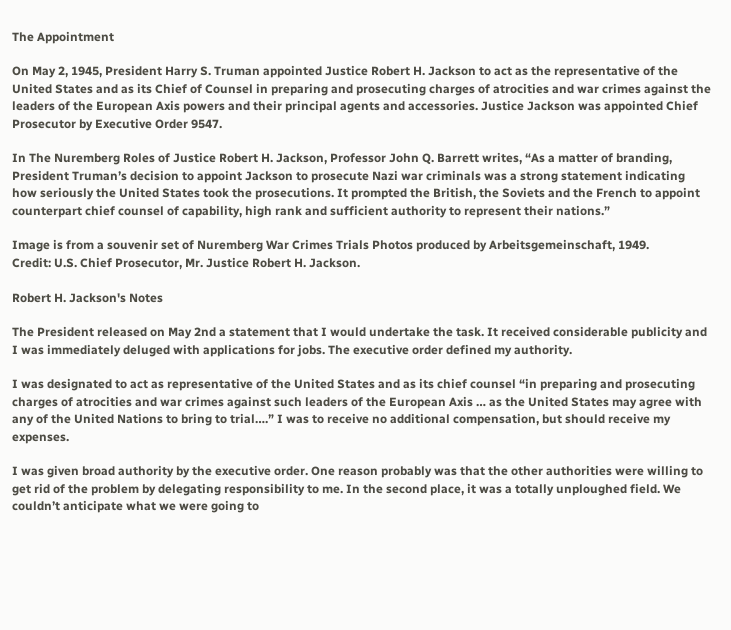The Appointment

On May 2, 1945, President Harry S. Truman appointed Justice Robert H. Jackson to act as the representative of the United States and as its Chief of Counsel in preparing and prosecuting charges of atrocities and war crimes against the leaders of the European Axis powers and their principal agents and accessories. Justice Jackson was appointed Chief Prosecutor by Executive Order 9547.

In The Nuremberg Roles of Justice Robert H. Jackson, Professor John Q. Barrett writes, “As a matter of branding, President Truman’s decision to appoint Jackson to prosecute Nazi war criminals was a strong statement indicating how seriously the United States took the prosecutions. It prompted the British, the Soviets and the French to appoint counterpart chief counsel of capability, high rank and sufficient authority to represent their nations.”

Image is from a souvenir set of Nuremberg War Crimes Trials Photos produced by Arbeitsgemeinschaft, 1949.
Credit: U.S. Chief Prosecutor, Mr. Justice Robert H. Jackson.

Robert H. Jackson's Notes

The President released on May 2nd a statement that I would undertake the task. It received considerable publicity and I was immediately deluged with applications for jobs. The executive order defined my authority.

I was designated to act as representative of the United States and as its chief counsel “in preparing and prosecuting charges of atrocities and war crimes against such leaders of the European Axis … as the United States may agree with any of the United Nations to bring to trial….” I was to receive no additional compensation, but should receive my expenses.

I was given broad authority by the executive order. One reason probably was that the other authorities were willing to get rid of the problem by delegating responsibility to me. In the second place, it was a totally unploughed field. We couldn’t anticipate what we were going to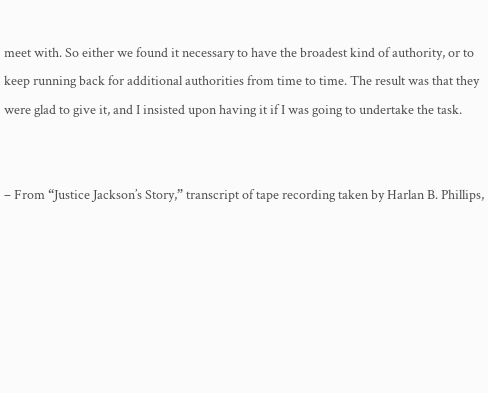meet with. So either we found it necessary to have the broadest kind of authority, or to keep running back for additional authorities from time to time. The result was that they were glad to give it, and I insisted upon having it if I was going to undertake the task.


– From “Justice Jackson’s Story,” transcript of tape recording taken by Harlan B. Phillips,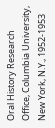Oral History Research Office, Columbia University, New York, N.Y., 1952-1953